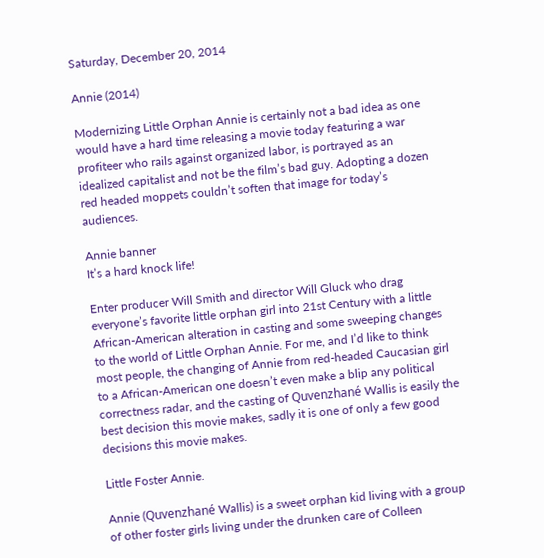Saturday, December 20, 2014

Annie (2014)

Modernizing Little Orphan Annie is certainly not a bad idea as one would have a hard time releasing a movie today featuring a war profiteer who rails against organized labor, is portrayed as an idealized capitalist and not be the film’s bad guy. Adopting a dozen red headed moppets couldn’t soften that image for today’s audiences.

Annie banner
It’s a hard knock life!

Enter producer Will Smith and director Will Gluck who drag everyone’s favorite little orphan girl into 21st Century with a little African-American alteration in casting and some sweeping changes to the world of Little Orphan Annie. For me, and I’d like to think most people, the changing of Annie from red-headed Caucasian girl to a African-American one doesn’t even make a blip any political correctness radar, and the casting of Quvenzhané Wallis is easily the best decision this movie makes, sadly it is one of only a few good decisions this movie makes.

Little Foster Annie.

Annie (Quvenzhané Wallis) is a sweet orphan kid living with a group of other foster girls living under the drunken care of Colleen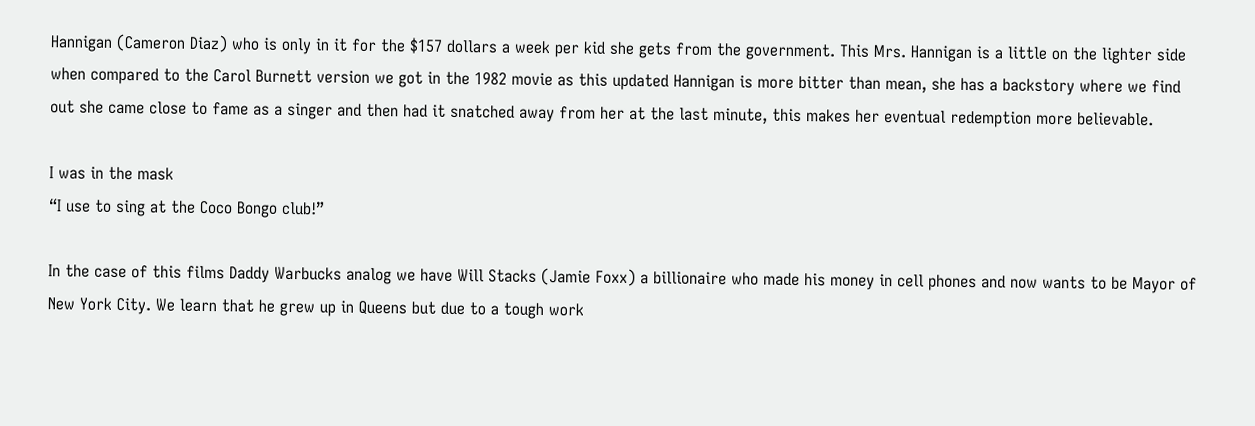Hannigan (Cameron Diaz) who is only in it for the $157 dollars a week per kid she gets from the government. This Mrs. Hannigan is a little on the lighter side when compared to the Carol Burnett version we got in the 1982 movie as this updated Hannigan is more bitter than mean, she has a backstory where we find out she came close to fame as a singer and then had it snatched away from her at the last minute, this makes her eventual redemption more believable.

I was in the mask
“I use to sing at the Coco Bongo club!”

In the case of this films Daddy Warbucks analog we have Will Stacks (Jamie Foxx) a billionaire who made his money in cell phones and now wants to be Mayor of New York City. We learn that he grew up in Queens but due to a tough work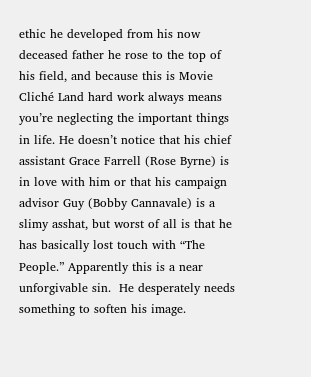ethic he developed from his now deceased father he rose to the top of his field, and because this is Movie Cliché Land hard work always means you’re neglecting the important things in life. He doesn’t notice that his chief assistant Grace Farrell (Rose Byrne) is in love with him or that his campaign advisor Guy (Bobby Cannavale) is a slimy asshat, but worst of all is that he has basically lost touch with “The People.” Apparently this is a near unforgivable sin.  He desperately needs something to soften his image.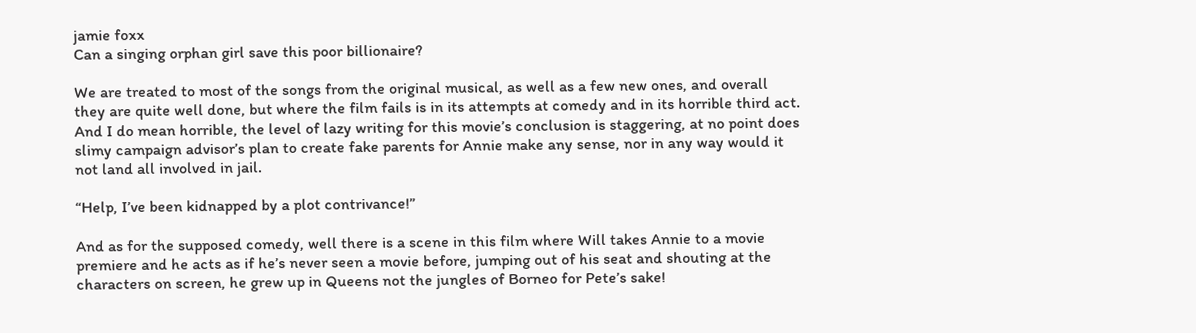jamie foxx
Can a singing orphan girl save this poor billionaire?

We are treated to most of the songs from the original musical, as well as a few new ones, and overall they are quite well done, but where the film fails is in its attempts at comedy and in its horrible third act.  And I do mean horrible, the level of lazy writing for this movie’s conclusion is staggering, at no point does slimy campaign advisor’s plan to create fake parents for Annie make any sense, nor in any way would it not land all involved in jail.

“Help, I’ve been kidnapped by a plot contrivance!”

And as for the supposed comedy, well there is a scene in this film where Will takes Annie to a movie premiere and he acts as if he’s never seen a movie before, jumping out of his seat and shouting at the characters on screen, he grew up in Queens not the jungles of Borneo for Pete’s sake!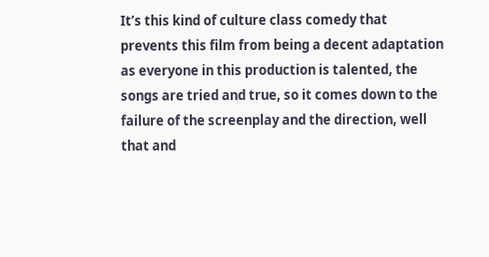It’s this kind of culture class comedy that prevents this film from being a decent adaptation as everyone in this production is talented, the songs are tried and true, so it comes down to the failure of the screenplay and the direction, well that and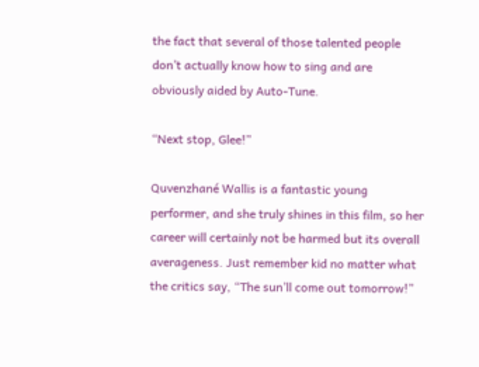the fact that several of those talented people don’t actually know how to sing and are obviously aided by Auto-Tune.

“Next stop, Glee!”

Quvenzhané Wallis is a fantastic young performer, and she truly shines in this film, so her career will certainly not be harmed but its overall averageness. Just remember kid no matter what the critics say, “The sun’ll come out tomorrow!”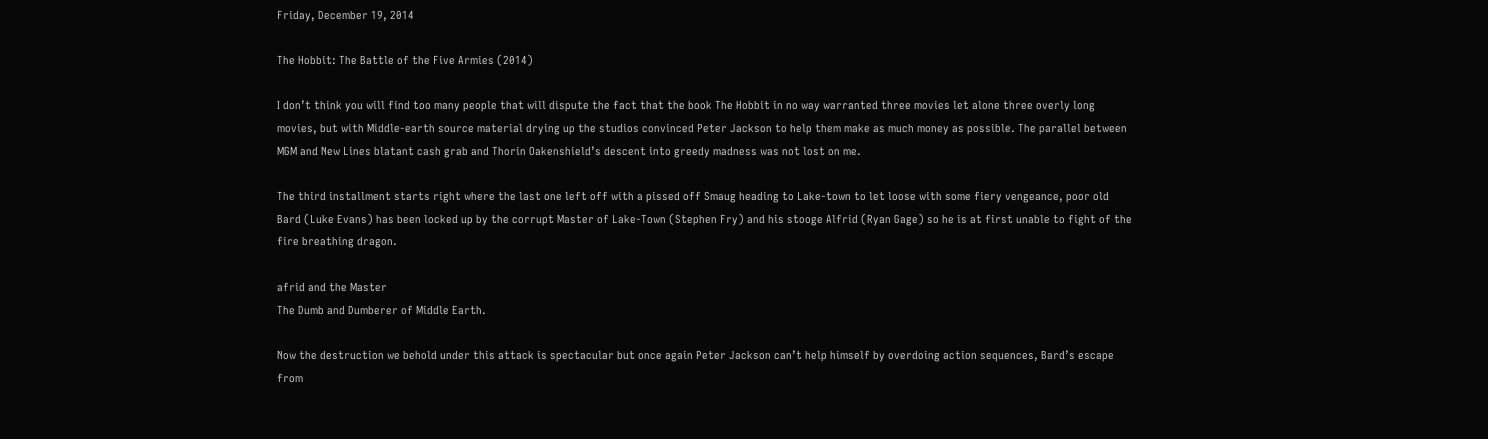Friday, December 19, 2014

The Hobbit: The Battle of the Five Armies (2014)

I don’t think you will find too many people that will dispute the fact that the book The Hobbit in no way warranted three movies let alone three overly long movies, but with Middle-earth source material drying up the studios convinced Peter Jackson to help them make as much money as possible. The parallel between MGM and New Lines blatant cash grab and Thorin Oakenshield’s descent into greedy madness was not lost on me.

The third installment starts right where the last one left off with a pissed off Smaug heading to Lake-town to let loose with some fiery vengeance, poor old Bard (Luke Evans) has been locked up by the corrupt Master of Lake-Town (Stephen Fry) and his stooge Alfrid (Ryan Gage) so he is at first unable to fight of the fire breathing dragon.

afrid and the Master
The Dumb and Dumberer of Middle Earth.

Now the destruction we behold under this attack is spectacular but once again Peter Jackson can’t help himself by overdoing action sequences, Bard’s escape from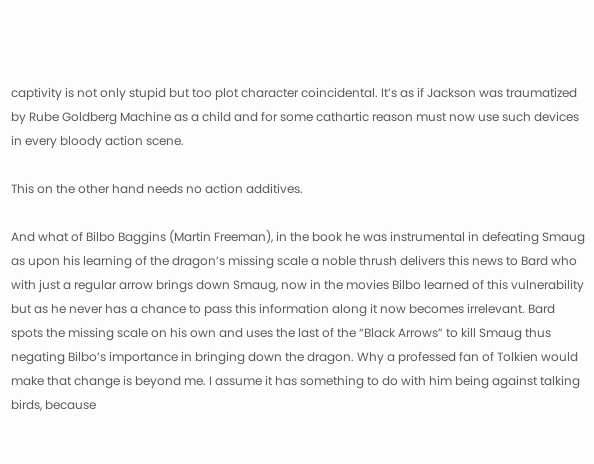captivity is not only stupid but too plot character coincidental. It’s as if Jackson was traumatized by Rube Goldberg Machine as a child and for some cathartic reason must now use such devices in every bloody action scene.

This on the other hand needs no action additives.

And what of Bilbo Baggins (Martin Freeman), in the book he was instrumental in defeating Smaug as upon his learning of the dragon’s missing scale a noble thrush delivers this news to Bard who with just a regular arrow brings down Smaug, now in the movies Bilbo learned of this vulnerability but as he never has a chance to pass this information along it now becomes irrelevant. Bard spots the missing scale on his own and uses the last of the “Black Arrows” to kill Smaug thus negating Bilbo’s importance in bringing down the dragon. Why a professed fan of Tolkien would make that change is beyond me. I assume it has something to do with him being against talking birds, because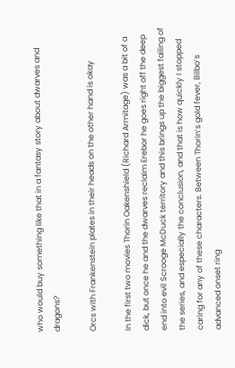who would buy something like that in a fantasy story about dwarves and dragons?

Orcs with Frankenstein plates in their heads on the other hand is okay

In the first two movies Thorin Oakenshield (Richard Armitage) was a bit of a dick, but once he and the dwarves reclaim Erebor he goes right off the deep end into evil Scrooge McDuck territory and this brings up the biggest failing of the series, and especially the conclusion, and that is how quickly I stopped caring for any of these characters. Between Thorin’s gold fever, Bilbo’s advanced onset ring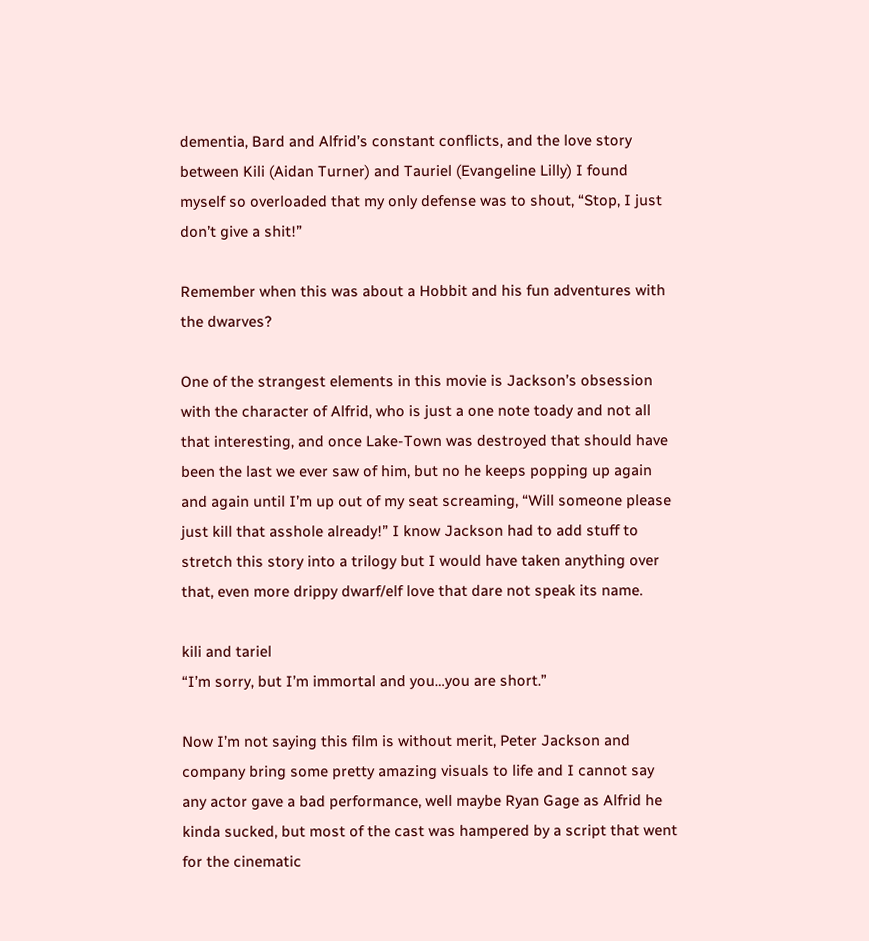dementia, Bard and Alfrid’s constant conflicts, and the love story between Kili (Aidan Turner) and Tauriel (Evangeline Lilly) I found myself so overloaded that my only defense was to shout, “Stop, I just don’t give a shit!”

Remember when this was about a Hobbit and his fun adventures with the dwarves?

One of the strangest elements in this movie is Jackson’s obsession with the character of Alfrid, who is just a one note toady and not all that interesting, and once Lake-Town was destroyed that should have been the last we ever saw of him, but no he keeps popping up again and again until I’m up out of my seat screaming, “Will someone please just kill that asshole already!” I know Jackson had to add stuff to stretch this story into a trilogy but I would have taken anything over that, even more drippy dwarf/elf love that dare not speak its name.

kili and tariel
“I’m sorry, but I’m immortal and you…you are short.”

Now I’m not saying this film is without merit, Peter Jackson and company bring some pretty amazing visuals to life and I cannot say any actor gave a bad performance, well maybe Ryan Gage as Alfrid he kinda sucked, but most of the cast was hampered by a script that went for the cinematic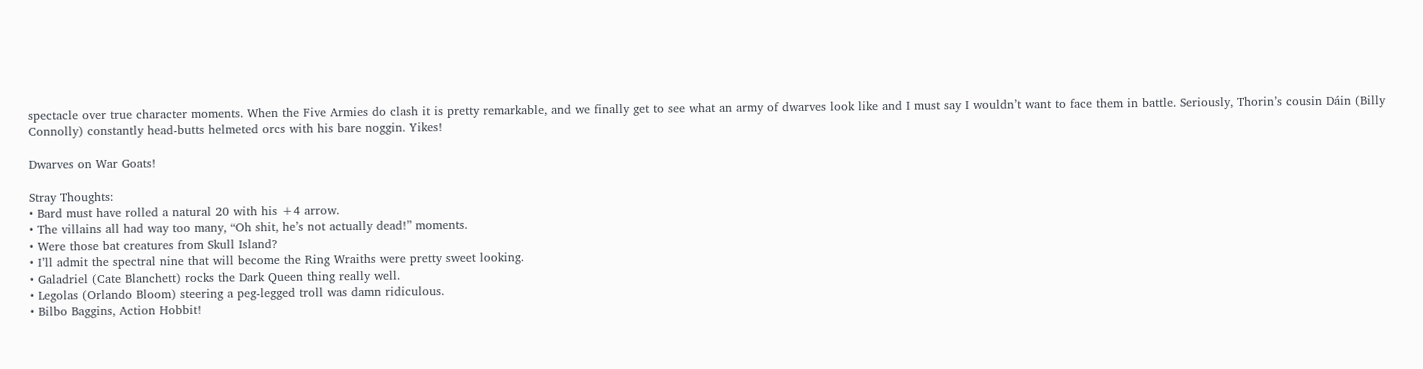spectacle over true character moments. When the Five Armies do clash it is pretty remarkable, and we finally get to see what an army of dwarves look like and I must say I wouldn’t want to face them in battle. Seriously, Thorin’s cousin Dáin (Billy Connolly) constantly head-butts helmeted orcs with his bare noggin. Yikes!

Dwarves on War Goats!

Stray Thoughts:
• Bard must have rolled a natural 20 with his +4 arrow.
• The villains all had way too many, “Oh shit, he’s not actually dead!” moments.
• Were those bat creatures from Skull Island?
• I’ll admit the spectral nine that will become the Ring Wraiths were pretty sweet looking.
• Galadriel (Cate Blanchett) rocks the Dark Queen thing really well.
• Legolas (Orlando Bloom) steering a peg-legged troll was damn ridiculous.
• Bilbo Baggins, Action Hobbit!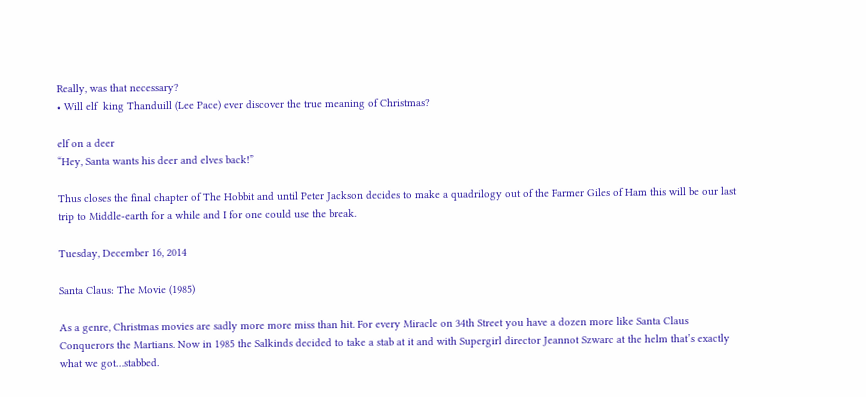Really, was that necessary?
• Will elf  king Thanduill (Lee Pace) ever discover the true meaning of Christmas?

elf on a deer
“Hey, Santa wants his deer and elves back!”

Thus closes the final chapter of The Hobbit and until Peter Jackson decides to make a quadrilogy out of the Farmer Giles of Ham this will be our last trip to Middle-earth for a while and I for one could use the break.

Tuesday, December 16, 2014

Santa Claus: The Movie (1985)

As a genre, Christmas movies are sadly more more miss than hit. For every Miracle on 34th Street you have a dozen more like Santa Claus Conquerors the Martians. Now in 1985 the Salkinds decided to take a stab at it and with Supergirl director Jeannot Szwarc at the helm that’s exactly what we got…stabbed.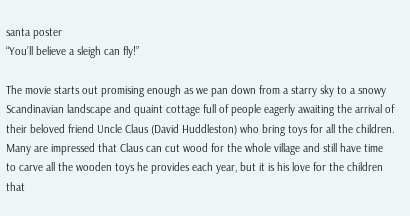santa poster
“You’ll believe a sleigh can fly!”

The movie starts out promising enough as we pan down from a starry sky to a snowy Scandinavian landscape and quaint cottage full of people eagerly awaiting the arrival of their beloved friend Uncle Claus (David Huddleston) who bring toys for all the children. Many are impressed that Claus can cut wood for the whole village and still have time to carve all the wooden toys he provides each year, but it is his love for the children that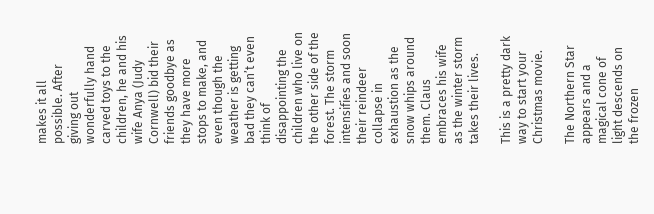makes it all possible. After giving out wonderfully hand carved toys to the children, he and his wife Anya (Judy Cornwell) bid their friends goodbye as they have more stops to make, and even though the weather is getting bad they can’t even think of disappointing the children who live on the other side of the forest. The storm intensifies and soon their reindeer collapse in exhaustion as the snow whips around them. Claus embraces his wife as the winter storm takes their lives.

This is a pretty dark way to start your Christmas movie.

The Northern Star appears and a magical cone of light descends on the frozen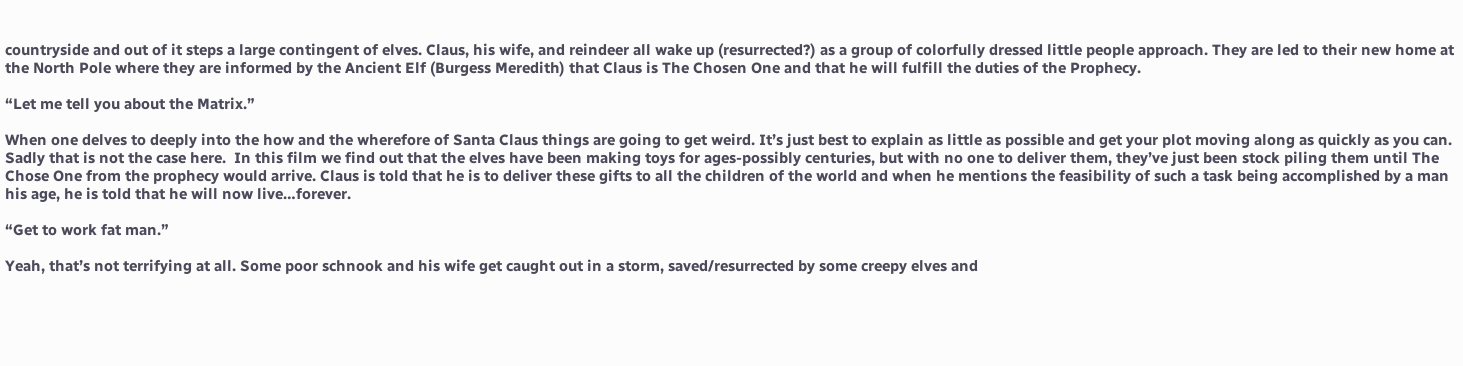countryside and out of it steps a large contingent of elves. Claus, his wife, and reindeer all wake up (resurrected?) as a group of colorfully dressed little people approach. They are led to their new home at the North Pole where they are informed by the Ancient Elf (Burgess Meredith) that Claus is The Chosen One and that he will fulfill the duties of the Prophecy.

“Let me tell you about the Matrix.”

When one delves to deeply into the how and the wherefore of Santa Claus things are going to get weird. It’s just best to explain as little as possible and get your plot moving along as quickly as you can.  Sadly that is not the case here.  In this film we find out that the elves have been making toys for ages-possibly centuries, but with no one to deliver them, they’ve just been stock piling them until The Chose One from the prophecy would arrive. Claus is told that he is to deliver these gifts to all the children of the world and when he mentions the feasibility of such a task being accomplished by a man his age, he is told that he will now live…forever.

“Get to work fat man.”

Yeah, that’s not terrifying at all. Some poor schnook and his wife get caught out in a storm, saved/resurrected by some creepy elves and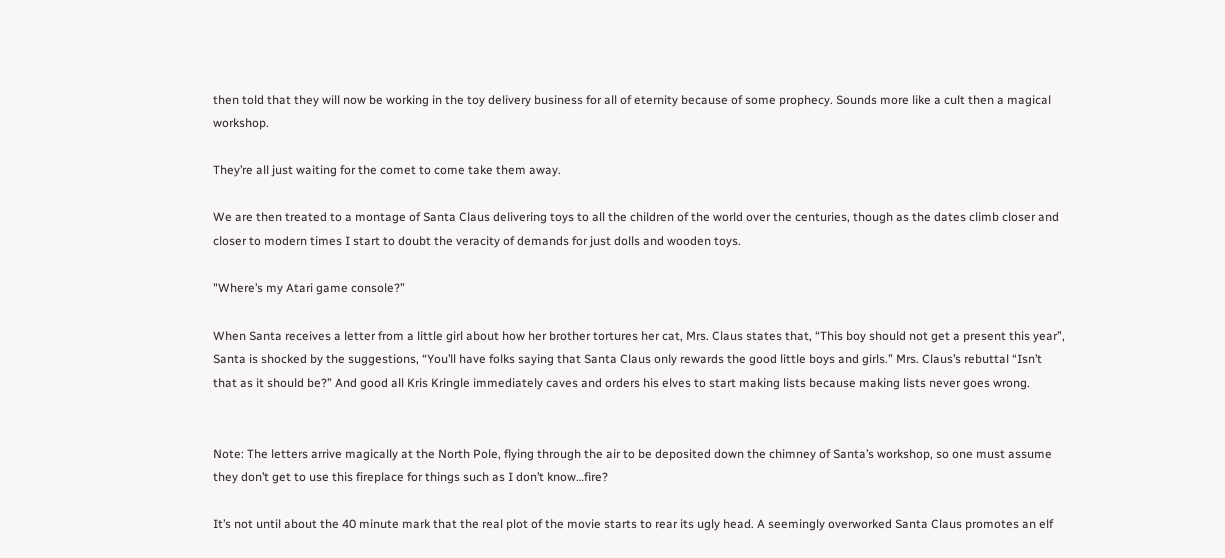then told that they will now be working in the toy delivery business for all of eternity because of some prophecy. Sounds more like a cult then a magical workshop.

They’re all just waiting for the comet to come take them away.

We are then treated to a montage of Santa Claus delivering toys to all the children of the world over the centuries, though as the dates climb closer and closer to modern times I start to doubt the veracity of demands for just dolls and wooden toys.

"Where’s my Atari game console?”

When Santa receives a letter from a little girl about how her brother tortures her cat, Mrs. Claus states that, “This boy should not get a present this year”, Santa is shocked by the suggestions, “You’ll have folks saying that Santa Claus only rewards the good little boys and girls.” Mrs. Claus’s rebuttal “Isn’t that as it should be?” And good all Kris Kringle immediately caves and orders his elves to start making lists because making lists never goes wrong.


Note: The letters arrive magically at the North Pole, flying through the air to be deposited down the chimney of Santa’s workshop, so one must assume they don’t get to use this fireplace for things such as I don’t know…fire?

It’s not until about the 40 minute mark that the real plot of the movie starts to rear its ugly head. A seemingly overworked Santa Claus promotes an elf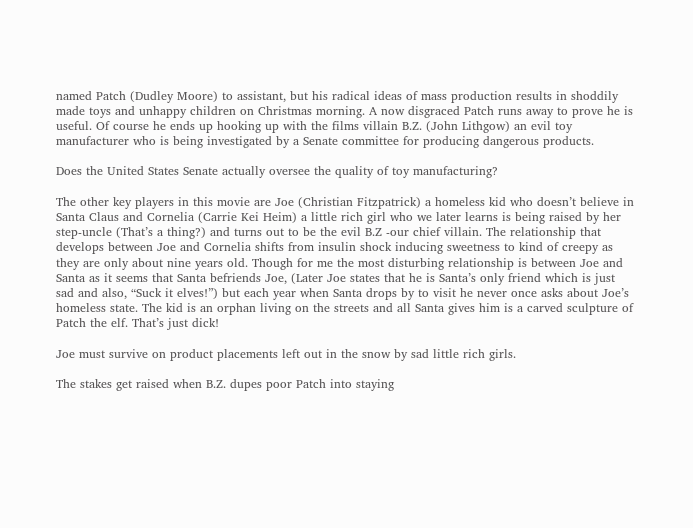named Patch (Dudley Moore) to assistant, but his radical ideas of mass production results in shoddily made toys and unhappy children on Christmas morning. A now disgraced Patch runs away to prove he is useful. Of course he ends up hooking up with the films villain B.Z. (John Lithgow) an evil toy manufacturer who is being investigated by a Senate committee for producing dangerous products.

Does the United States Senate actually oversee the quality of toy manufacturing?

The other key players in this movie are Joe (Christian Fitzpatrick) a homeless kid who doesn’t believe in Santa Claus and Cornelia (Carrie Kei Heim) a little rich girl who we later learns is being raised by her step-uncle (That’s a thing?) and turns out to be the evil B.Z -our chief villain. The relationship that develops between Joe and Cornelia shifts from insulin shock inducing sweetness to kind of creepy as they are only about nine years old. Though for me the most disturbing relationship is between Joe and Santa as it seems that Santa befriends Joe, (Later Joe states that he is Santa’s only friend which is just sad and also, “Suck it elves!”) but each year when Santa drops by to visit he never once asks about Joe’s homeless state. The kid is an orphan living on the streets and all Santa gives him is a carved sculpture of Patch the elf. That’s just dick!

Joe must survive on product placements left out in the snow by sad little rich girls.

The stakes get raised when B.Z. dupes poor Patch into staying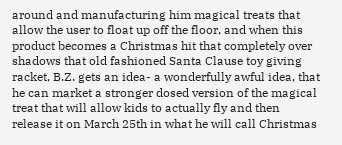around and manufacturing him magical treats that allow the user to float up off the floor, and when this product becomes a Christmas hit that completely over shadows that old fashioned Santa Clause toy giving racket, B.Z. gets an idea- a wonderfully awful idea, that he can market a stronger dosed version of the magical treat that will allow kids to actually fly and then release it on March 25th in what he will call Christmas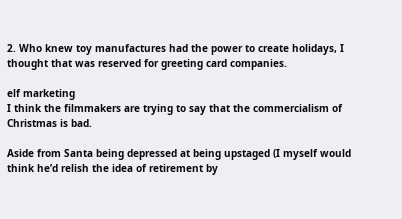2. Who knew toy manufactures had the power to create holidays, I thought that was reserved for greeting card companies.

elf marketing
I think the filmmakers are trying to say that the commercialism of Christmas is bad.

Aside from Santa being depressed at being upstaged (I myself would think he’d relish the idea of retirement by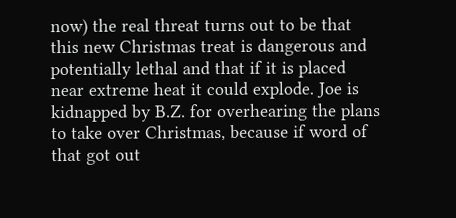now) the real threat turns out to be that this new Christmas treat is dangerous and potentially lethal and that if it is placed near extreme heat it could explode. Joe is kidnapped by B.Z. for overhearing the plans to take over Christmas, because if word of that got out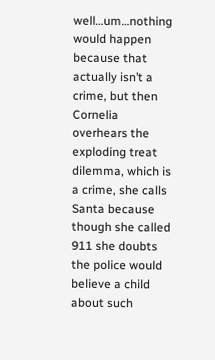well…um…nothing would happen because that actually isn’t a crime, but then Cornelia overhears the exploding treat dilemma, which is a crime, she calls Santa because though she called 911 she doubts the police would believe a child about such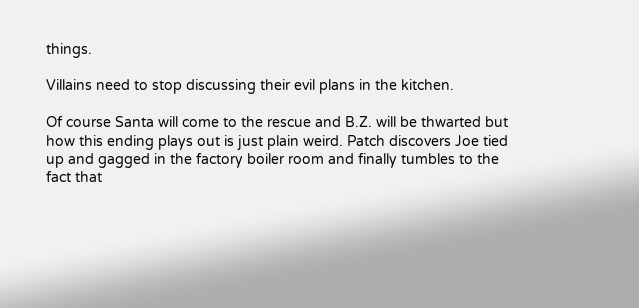things.

Villains need to stop discussing their evil plans in the kitchen.

Of course Santa will come to the rescue and B.Z. will be thwarted but how this ending plays out is just plain weird. Patch discovers Joe tied up and gagged in the factory boiler room and finally tumbles to the fact that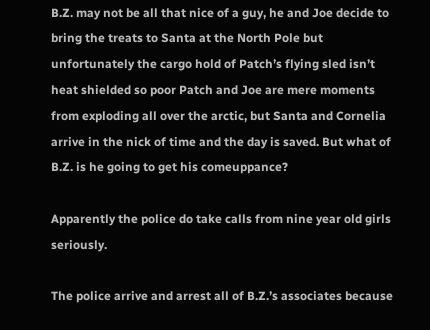B.Z. may not be all that nice of a guy, he and Joe decide to bring the treats to Santa at the North Pole but unfortunately the cargo hold of Patch’s flying sled isn’t heat shielded so poor Patch and Joe are mere moments from exploding all over the arctic, but Santa and Cornelia arrive in the nick of time and the day is saved. But what of B.Z. is he going to get his comeuppance?

Apparently the police do take calls from nine year old girls seriously.

The police arrive and arrest all of B.Z.’s associates because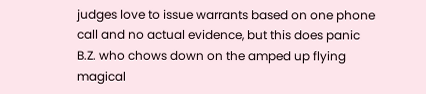judges love to issue warrants based on one phone call and no actual evidence, but this does panic B.Z. who chows down on the amped up flying magical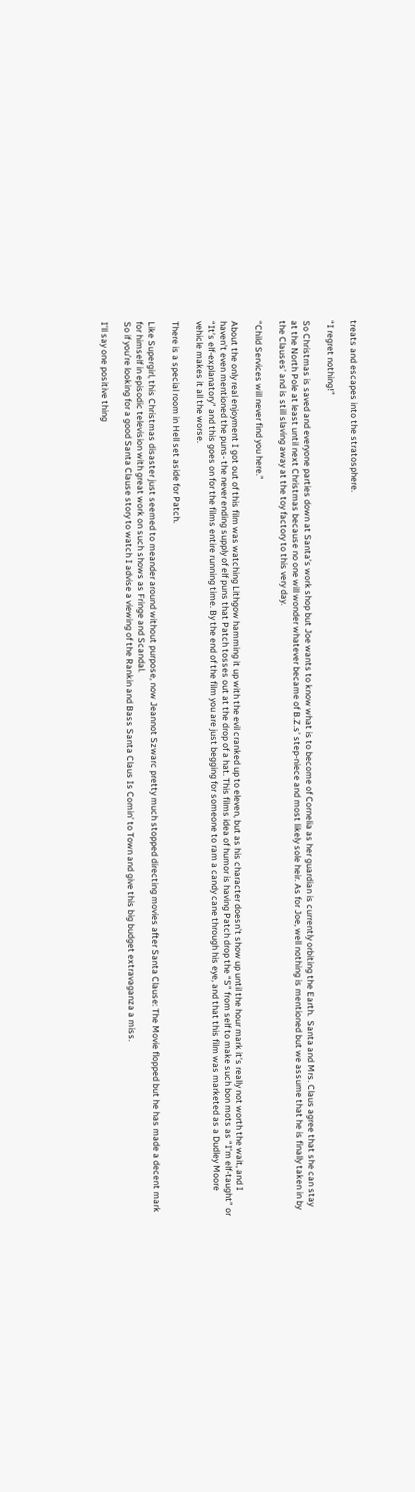treats and escapes into the stratosphere.

“I regret nothing!”

So Christmas is saved and everyone parties down at Santa’s work shop but Joe wants to know what is to become of Cornelia as her guardian is currently orbiting the Earth.  Santa and Mrs. Claus agree that she can stay at the North Pole at least until next Christmas because no one will wonder whatever became of B.Z.s’ step-niece and most likely sole heir. As for Joe, well nothing is mentioned but we assume that he is finally taken in by the Clauses’ and is still slaving away at the toy factory to this very day.

“Child Services will never find you here.”

About the only real enjoyment I got out of this film was watching Lithgow hamming it up with the evil cranked up to eleven, but as his character doesn’t show up until the hour mark it’s really not worth the wait, and I haven’t even mentioned the puns- the never ending supply of elf puns that Patch tosses out at the drop of a hat. This films idea of humor is having Patch drop the “S” from self to make such bon mots as “I’m elf-taught” or “It’s elf-explanatory” and this goes on for the films entire running time. By the end of the film you are just begging for someone to ram a candy cane through his eye, and that this film was marketed as a Dudley Moore vehicle makes it all the worse.

There is a special room in Hell set aside for Patch.

Like Supergirl, this Christmas disaster just seemed to meander around without purpose, now Jeannot Szwarc pretty much stopped directing movies after Santa Clause: The Movie flopped but he has made a decent mark for himself in episodic television with great work on such shows as Fringe and Scandal.
So if you’re looking for a good Santa Clause story to watch I advise a viewing of the Rankin and Bass Santa Claus Is Comin’ to Town and give this big budget extravaganza a miss.

I’ll say one positive thing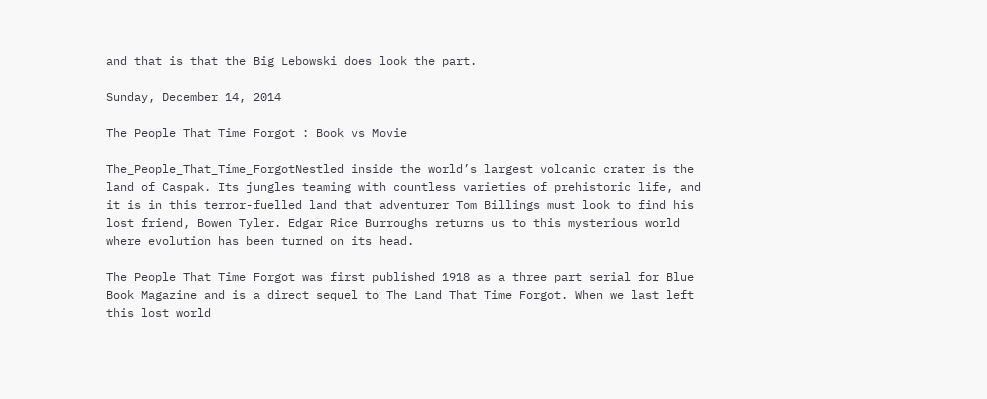and that is that the Big Lebowski does look the part.

Sunday, December 14, 2014

The People That Time Forgot : Book vs Movie

The_People_That_Time_ForgotNestled inside the world’s largest volcanic crater is the land of Caspak. Its jungles teaming with countless varieties of prehistoric life, and it is in this terror-fuelled land that adventurer Tom Billings must look to find his lost friend, Bowen Tyler. Edgar Rice Burroughs returns us to this mysterious world where evolution has been turned on its head.

The People That Time Forgot was first published 1918 as a three part serial for Blue Book Magazine and is a direct sequel to The Land That Time Forgot. When we last left this lost world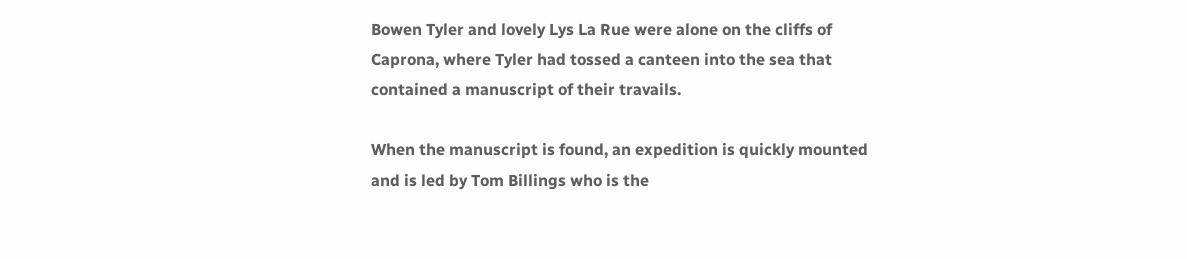Bowen Tyler and lovely Lys La Rue were alone on the cliffs of Caprona, where Tyler had tossed a canteen into the sea that contained a manuscript of their travails.

When the manuscript is found, an expedition is quickly mounted and is led by Tom Billings who is the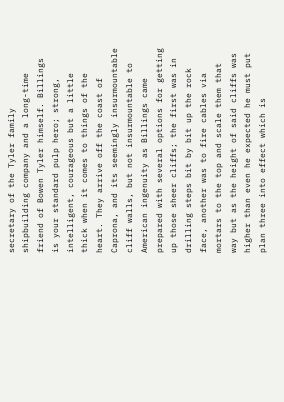secretary of the Tyler family shipbuilding company and a long-time friend of Bowen Tyler himself. Billings is your standard pulp hero; strong, intelligent, courageous but a little thick when it comes to things of the heart. They arrive off the coast of Caprona, and its seemingly insurmountable cliff walls, but not insurmountable to American ingenuity as Billings came prepared with several options for getting up those sheer cliffs; the first was in drilling steps bit by bit up the rock face, another was to fire cables via mortars to the top and scale them that way but as the height of said cliffs was higher than even he expected he must put plan three into effect which is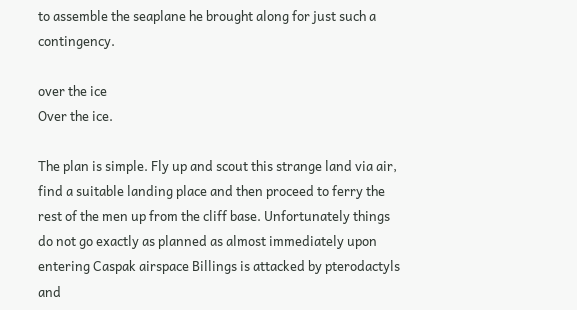to assemble the seaplane he brought along for just such a contingency.

over the ice
Over the ice.

The plan is simple. Fly up and scout this strange land via air, find a suitable landing place and then proceed to ferry the rest of the men up from the cliff base. Unfortunately things do not go exactly as planned as almost immediately upon entering Caspak airspace Billings is attacked by pterodactyls and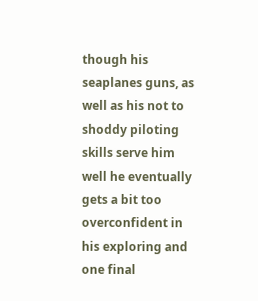though his seaplanes guns, as well as his not to shoddy piloting skills serve him well he eventually gets a bit too overconfident in his exploring and one final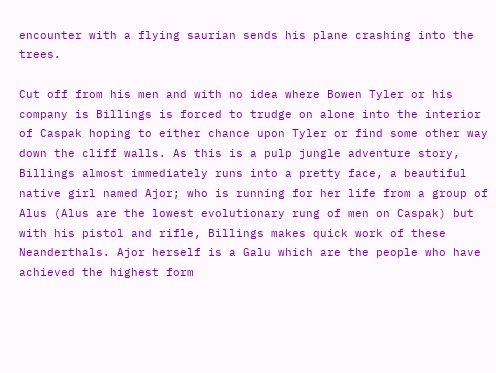encounter with a flying saurian sends his plane crashing into the trees.

Cut off from his men and with no idea where Bowen Tyler or his company is Billings is forced to trudge on alone into the interior of Caspak hoping to either chance upon Tyler or find some other way down the cliff walls. As this is a pulp jungle adventure story, Billings almost immediately runs into a pretty face, a beautiful native girl named Ajor; who is running for her life from a group of Alus (Alus are the lowest evolutionary rung of men on Caspak) but with his pistol and rifle, Billings makes quick work of these Neanderthals. Ajor herself is a Galu which are the people who have achieved the highest form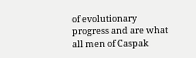of evolutionary progress and are what all men of Caspak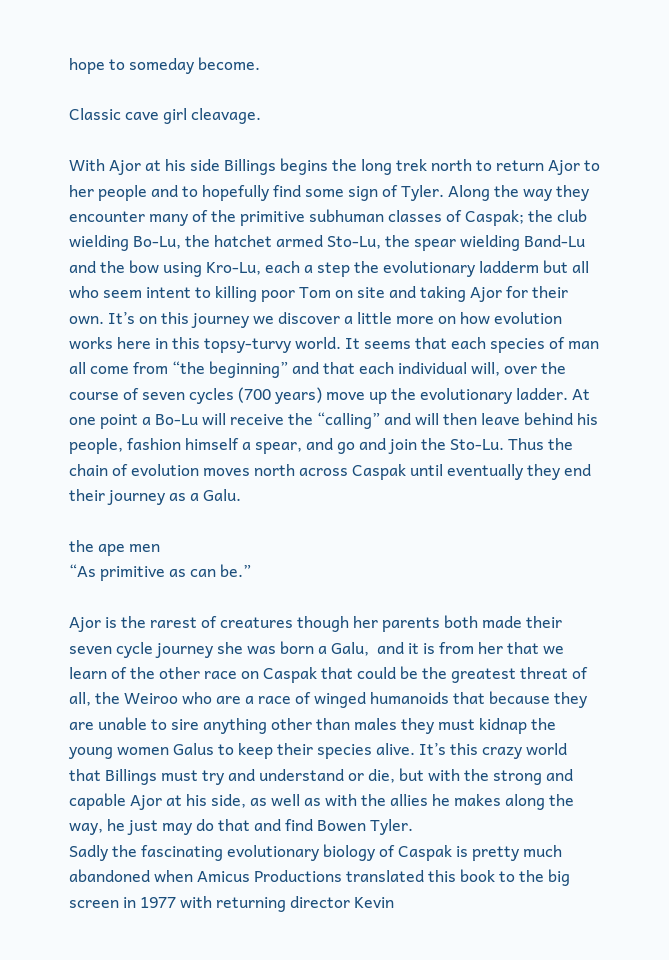hope to someday become.

Classic cave girl cleavage.

With Ajor at his side Billings begins the long trek north to return Ajor to her people and to hopefully find some sign of Tyler. Along the way they encounter many of the primitive subhuman classes of Caspak; the club wielding Bo-Lu, the hatchet armed Sto-Lu, the spear wielding Band-Lu and the bow using Kro-Lu, each a step the evolutionary ladderm but all who seem intent to killing poor Tom on site and taking Ajor for their own. It’s on this journey we discover a little more on how evolution works here in this topsy-turvy world. It seems that each species of man all come from “the beginning” and that each individual will, over the course of seven cycles (700 years) move up the evolutionary ladder. At one point a Bo-Lu will receive the “calling” and will then leave behind his people, fashion himself a spear, and go and join the Sto-Lu. Thus the chain of evolution moves north across Caspak until eventually they end their journey as a Galu.

the ape men
“As primitive as can be.”

Ajor is the rarest of creatures though her parents both made their seven cycle journey she was born a Galu,  and it is from her that we learn of the other race on Caspak that could be the greatest threat of all, the Weiroo who are a race of winged humanoids that because they are unable to sire anything other than males they must kidnap the young women Galus to keep their species alive. It’s this crazy world that Billings must try and understand or die, but with the strong and capable Ajor at his side, as well as with the allies he makes along the way, he just may do that and find Bowen Tyler.
Sadly the fascinating evolutionary biology of Caspak is pretty much abandoned when Amicus Productions translated this book to the big screen in 1977 with returning director Kevin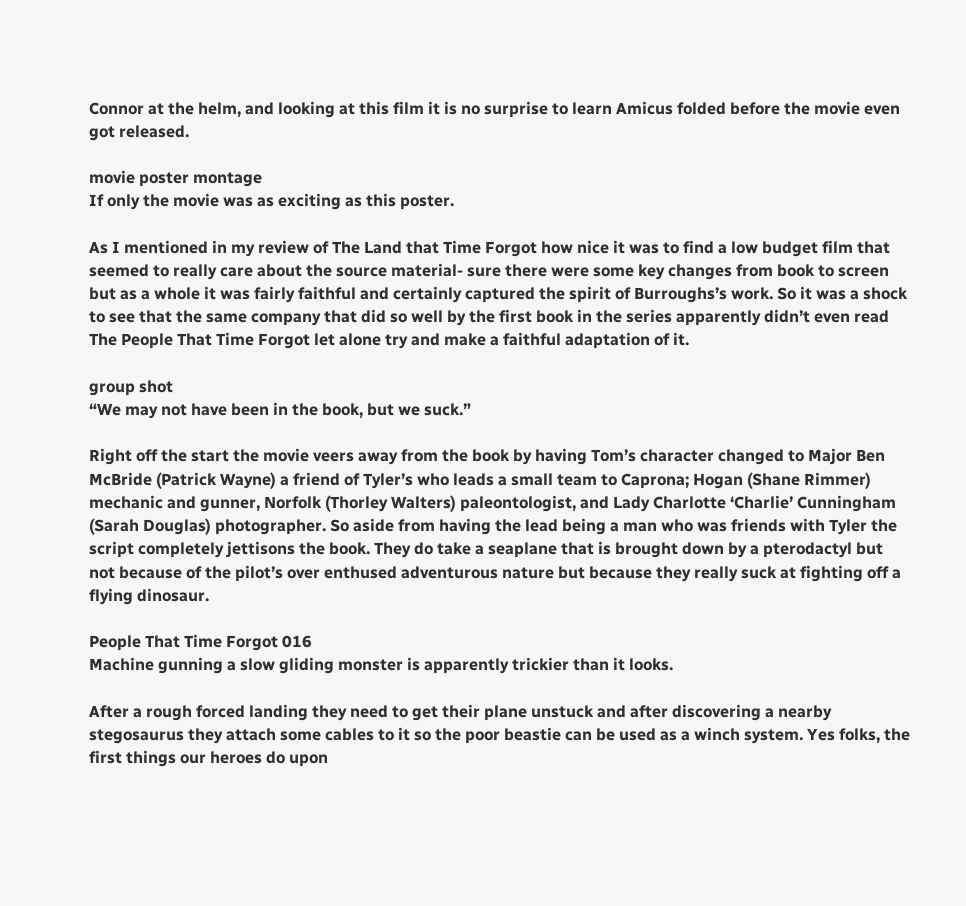Connor at the helm, and looking at this film it is no surprise to learn Amicus folded before the movie even got released.

movie poster montage
If only the movie was as exciting as this poster.

As I mentioned in my review of The Land that Time Forgot how nice it was to find a low budget film that seemed to really care about the source material- sure there were some key changes from book to screen but as a whole it was fairly faithful and certainly captured the spirit of Burroughs’s work. So it was a shock to see that the same company that did so well by the first book in the series apparently didn’t even read The People That Time Forgot let alone try and make a faithful adaptation of it.

group shot
“We may not have been in the book, but we suck.”

Right off the start the movie veers away from the book by having Tom’s character changed to Major Ben McBride (Patrick Wayne) a friend of Tyler’s who leads a small team to Caprona; Hogan (Shane Rimmer) mechanic and gunner, Norfolk (Thorley Walters) paleontologist, and Lady Charlotte ‘Charlie’ Cunningham (Sarah Douglas) photographer. So aside from having the lead being a man who was friends with Tyler the script completely jettisons the book. They do take a seaplane that is brought down by a pterodactyl but not because of the pilot’s over enthused adventurous nature but because they really suck at fighting off a flying dinosaur.

People That Time Forgot 016
Machine gunning a slow gliding monster is apparently trickier than it looks.

After a rough forced landing they need to get their plane unstuck and after discovering a nearby stegosaurus they attach some cables to it so the poor beastie can be used as a winch system. Yes folks, the first things our heroes do upon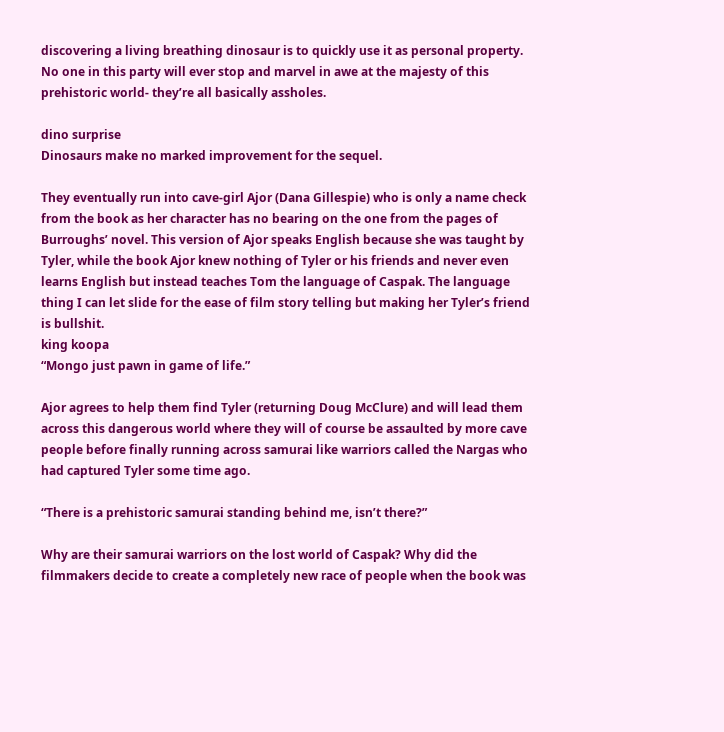discovering a living breathing dinosaur is to quickly use it as personal property. No one in this party will ever stop and marvel in awe at the majesty of this prehistoric world- they’re all basically assholes.

dino surprise
Dinosaurs make no marked improvement for the sequel.

They eventually run into cave-girl Ajor (Dana Gillespie) who is only a name check from the book as her character has no bearing on the one from the pages of Burroughs’ novel. This version of Ajor speaks English because she was taught by Tyler, while the book Ajor knew nothing of Tyler or his friends and never even learns English but instead teaches Tom the language of Caspak. The language thing I can let slide for the ease of film story telling but making her Tyler’s friend is bullshit.
king koopa
“Mongo just pawn in game of life.”

Ajor agrees to help them find Tyler (returning Doug McClure) and will lead them across this dangerous world where they will of course be assaulted by more cave people before finally running across samurai like warriors called the Nargas who had captured Tyler some time ago.

“There is a prehistoric samurai standing behind me, isn’t there?”

Why are their samurai warriors on the lost world of Caspak? Why did the filmmakers decide to create a completely new race of people when the book was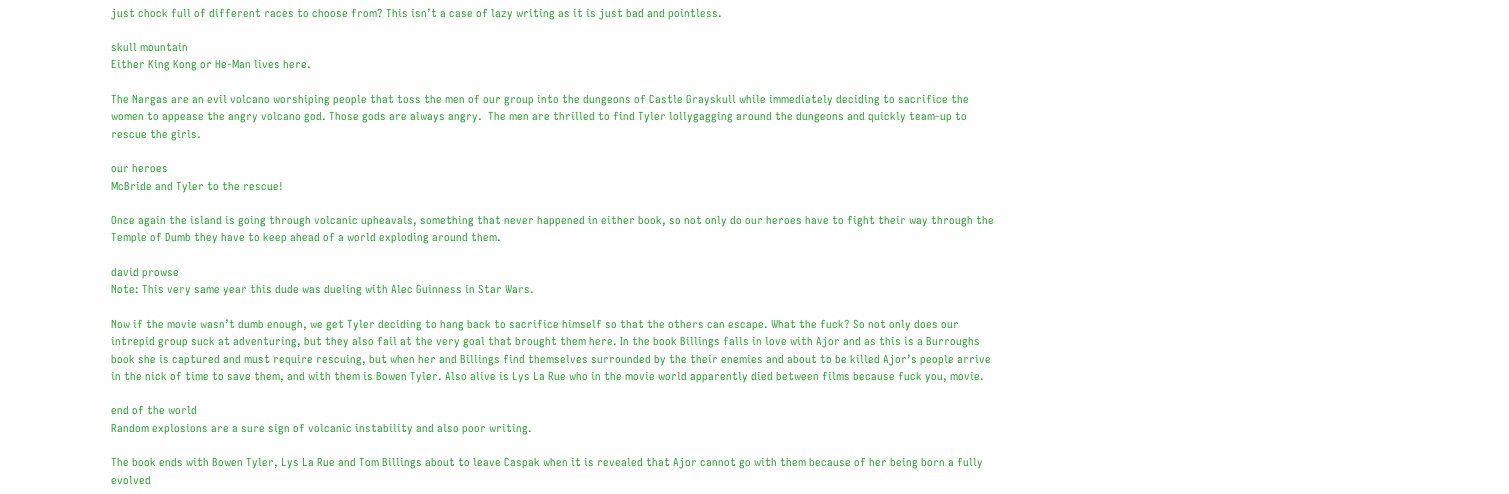just chock full of different races to choose from? This isn’t a case of lazy writing as it is just bad and pointless.

skull mountain
Either King Kong or He-Man lives here.

The Nargas are an evil volcano worshiping people that toss the men of our group into the dungeons of Castle Grayskull while immediately deciding to sacrifice the women to appease the angry volcano god. Those gods are always angry.  The men are thrilled to find Tyler lollygagging around the dungeons and quickly team-up to rescue the girls.

our heroes
McBride and Tyler to the rescue!

Once again the island is going through volcanic upheavals, something that never happened in either book, so not only do our heroes have to fight their way through the Temple of Dumb they have to keep ahead of a world exploding around them.

david prowse
Note: This very same year this dude was dueling with Alec Guinness in Star Wars.

Now if the movie wasn’t dumb enough, we get Tyler deciding to hang back to sacrifice himself so that the others can escape. What the fuck? So not only does our intrepid group suck at adventuring, but they also fail at the very goal that brought them here. In the book Billings falls in love with Ajor and as this is a Burroughs book she is captured and must require rescuing, but when her and Billings find themselves surrounded by the their enemies and about to be killed Ajor’s people arrive in the nick of time to save them, and with them is Bowen Tyler. Also alive is Lys La Rue who in the movie world apparently died between films because fuck you, movie.

end of the world
Random explosions are a sure sign of volcanic instability and also poor writing.

The book ends with Bowen Tyler, Lys La Rue and Tom Billings about to leave Caspak when it is revealed that Ajor cannot go with them because of her being born a fully evolved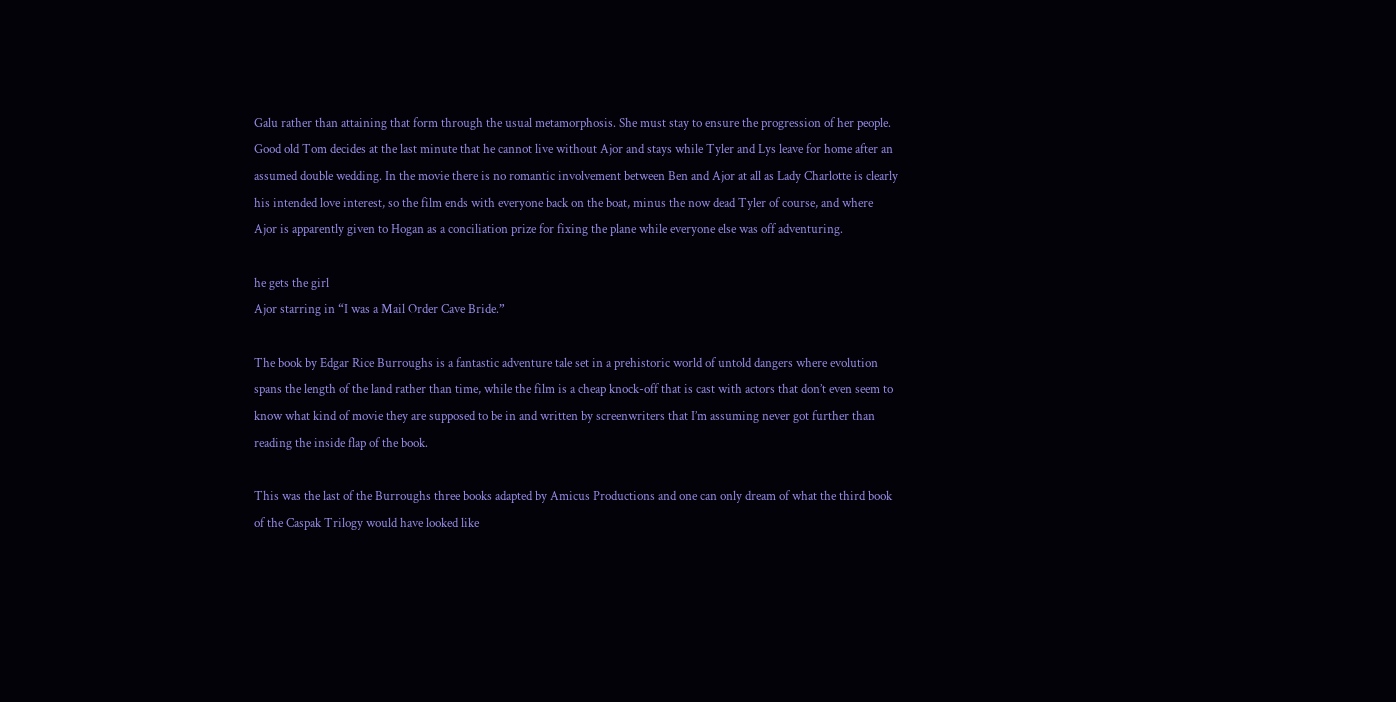Galu rather than attaining that form through the usual metamorphosis. She must stay to ensure the progression of her people. Good old Tom decides at the last minute that he cannot live without Ajor and stays while Tyler and Lys leave for home after an assumed double wedding. In the movie there is no romantic involvement between Ben and Ajor at all as Lady Charlotte is clearly his intended love interest, so the film ends with everyone back on the boat, minus the now dead Tyler of course, and where Ajor is apparently given to Hogan as a conciliation prize for fixing the plane while everyone else was off adventuring.

he gets the girl
Ajor starring in “I was a Mail Order Cave Bride.”

The book by Edgar Rice Burroughs is a fantastic adventure tale set in a prehistoric world of untold dangers where evolution spans the length of the land rather than time, while the film is a cheap knock-off that is cast with actors that don’t even seem to know what kind of movie they are supposed to be in and written by screenwriters that I’m assuming never got further than reading the inside flap of the book.

This was the last of the Burroughs three books adapted by Amicus Productions and one can only dream of what the third book of the Caspak Trilogy would have looked like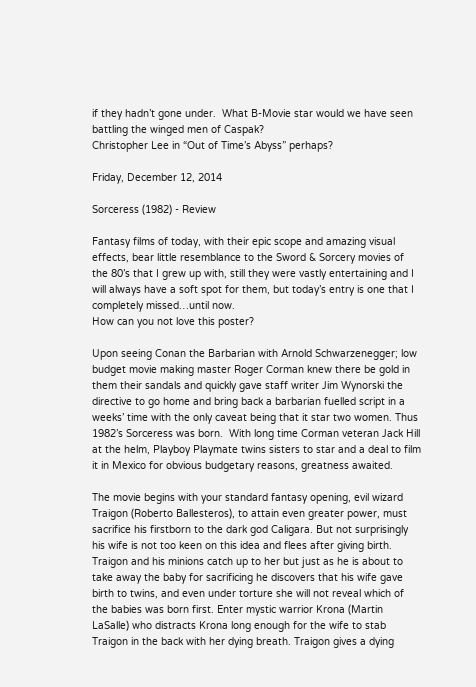if they hadn’t gone under.  What B-Movie star would we have seen battling the winged men of Caspak?
Christopher Lee in “Out of Time’s Abyss” perhaps?

Friday, December 12, 2014

Sorceress (1982) - Review

Fantasy films of today, with their epic scope and amazing visual effects, bear little resemblance to the Sword & Sorcery movies of the 80’s that I grew up with, still they were vastly entertaining and I will always have a soft spot for them, but today’s entry is one that I completely missed…until now.
How can you not love this poster?

Upon seeing Conan the Barbarian with Arnold Schwarzenegger; low budget movie making master Roger Corman knew there be gold in them their sandals and quickly gave staff writer Jim Wynorski the directive to go home and bring back a barbarian fuelled script in a weeks’ time with the only caveat being that it star two women. Thus 1982’s Sorceress was born.  With long time Corman veteran Jack Hill at the helm, Playboy Playmate twins sisters to star and a deal to film it in Mexico for obvious budgetary reasons, greatness awaited.

The movie begins with your standard fantasy opening, evil wizard Traigon (Roberto Ballesteros), to attain even greater power, must sacrifice his firstborn to the dark god Caligara. But not surprisingly his wife is not too keen on this idea and flees after giving birth. Traigon and his minions catch up to her but just as he is about to take away the baby for sacrificing he discovers that his wife gave birth to twins, and even under torture she will not reveal which of the babies was born first. Enter mystic warrior Krona (Martin LaSalle) who distracts Krona long enough for the wife to stab Traigon in the back with her dying breath. Traigon gives a dying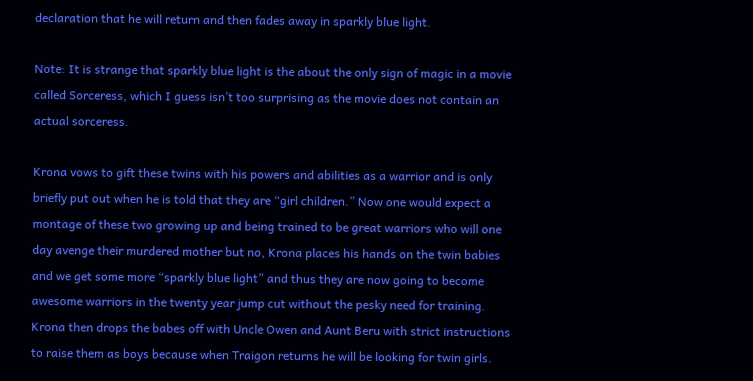declaration that he will return and then fades away in sparkly blue light.

Note: It is strange that sparkly blue light is the about the only sign of magic in a movie called Sorceress, which I guess isn’t too surprising as the movie does not contain an actual sorceress.

Krona vows to gift these twins with his powers and abilities as a warrior and is only briefly put out when he is told that they are “girl children.” Now one would expect a montage of these two growing up and being trained to be great warriors who will one day avenge their murdered mother but no, Krona places his hands on the twin babies and we get some more “sparkly blue light” and thus they are now going to become awesome warriors in the twenty year jump cut without the pesky need for training. Krona then drops the babes off with Uncle Owen and Aunt Beru with strict instructions to raise them as boys because when Traigon returns he will be looking for twin girls.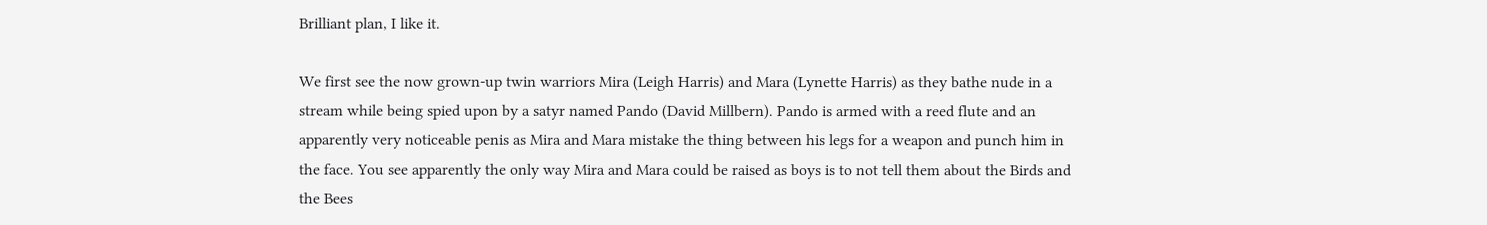Brilliant plan, I like it.

We first see the now grown-up twin warriors Mira (Leigh Harris) and Mara (Lynette Harris) as they bathe nude in a stream while being spied upon by a satyr named Pando (David Millbern). Pando is armed with a reed flute and an apparently very noticeable penis as Mira and Mara mistake the thing between his legs for a weapon and punch him in the face. You see apparently the only way Mira and Mara could be raised as boys is to not tell them about the Birds and the Bees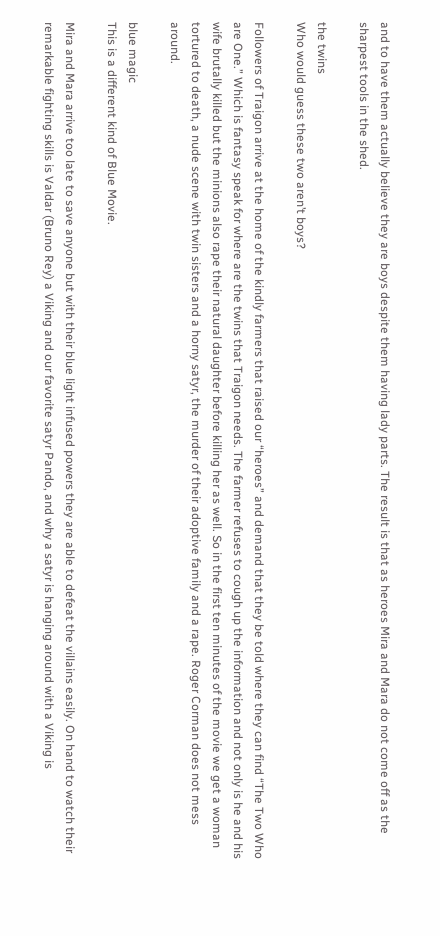and to have them actually believe they are boys despite them having lady parts. The result is that as heroes Mira and Mara do not come off as the sharpest tools in the shed.

the twins
Who would guess these two aren’t boys?

Followers of Traigon arrive at the home of the kindly farmers that raised our “heroes” and demand that they be told where they can find “The Two Who are One.” Which is fantasy speak for where are the twins that Traigon needs. The farmer refuses to cough up the information and not only is he and his wife brutally killed but the minions also rape their natural daughter before killing her as well. So in the first ten minutes of the movie we get a woman tortured to death, a nude scene with twin sisters and a horny satyr, the murder of their adoptive family and a rape. Roger Corman does not mess around.

blue magic
This is a different kind of Blue Movie.

Mira and Mara arrive too late to save anyone but with their blue light infused powers they are able to defeat the villains easily. On hand to watch their remarkable fighting skills is Valdar (Bruno Rey) a Viking and our favorite satyr Pando, and why a satyr is hanging around with a Viking is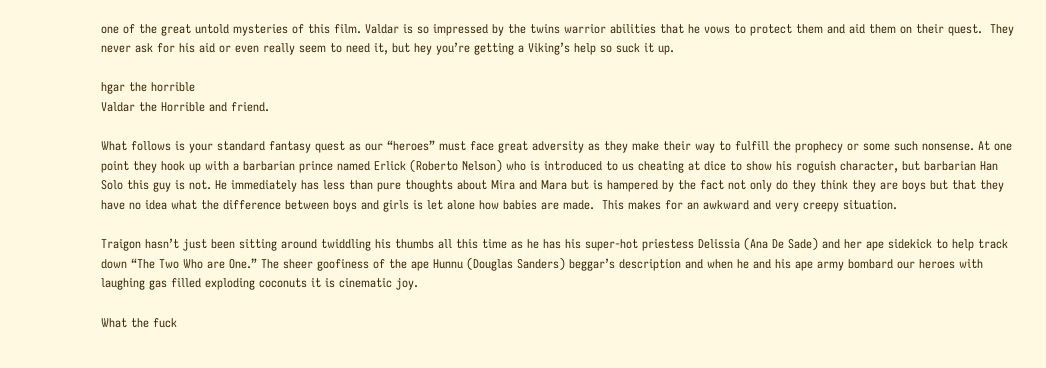one of the great untold mysteries of this film. Valdar is so impressed by the twins warrior abilities that he vows to protect them and aid them on their quest.  They never ask for his aid or even really seem to need it, but hey you’re getting a Viking’s help so suck it up.

hgar the horrible
Valdar the Horrible and friend.

What follows is your standard fantasy quest as our “heroes” must face great adversity as they make their way to fulfill the prophecy or some such nonsense. At one point they hook up with a barbarian prince named Erlick (Roberto Nelson) who is introduced to us cheating at dice to show his roguish character, but barbarian Han Solo this guy is not. He immediately has less than pure thoughts about Mira and Mara but is hampered by the fact not only do they think they are boys but that they have no idea what the difference between boys and girls is let alone how babies are made.  This makes for an awkward and very creepy situation.

Traigon hasn’t just been sitting around twiddling his thumbs all this time as he has his super-hot priestess Delissia (Ana De Sade) and her ape sidekick to help track down “The Two Who are One.” The sheer goofiness of the ape Hunnu (Douglas Sanders) beggar’s description and when he and his ape army bombard our heroes with laughing gas filled exploding coconuts it is cinematic joy.

What the fuck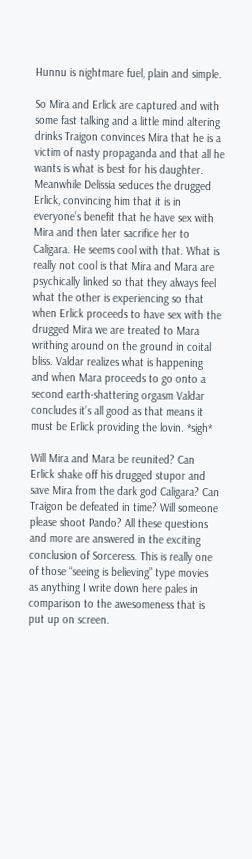Hunnu is nightmare fuel, plain and simple.

So Mira and Erlick are captured and with some fast talking and a little mind altering drinks Traigon convinces Mira that he is a victim of nasty propaganda and that all he wants is what is best for his daughter. Meanwhile Delissia seduces the drugged Erlick, convincing him that it is in everyone’s benefit that he have sex with Mira and then later sacrifice her to Caligara. He seems cool with that. What is really not cool is that Mira and Mara are psychically linked so that they always feel what the other is experiencing so that when Erlick proceeds to have sex with the drugged Mira we are treated to Mara writhing around on the ground in coital bliss. Valdar realizes what is happening and when Mara proceeds to go onto a second earth-shattering orgasm Valdar concludes it’s all good as that means it must be Erlick providing the lovin. *sigh*

Will Mira and Mara be reunited? Can Erlick shake off his drugged stupor and save Mira from the dark god Caligara? Can Traigon be defeated in time? Will someone please shoot Pando? All these questions and more are answered in the exciting conclusion of Sorceress. This is really one of those “seeing is believing” type movies as anything I write down here pales in comparison to the awesomeness that is put up on screen.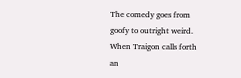The comedy goes from goofy to outright weird. When Traigon calls forth an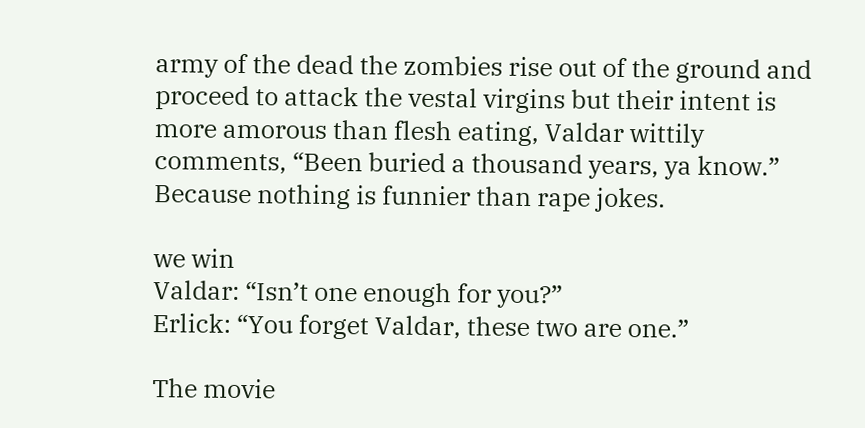army of the dead the zombies rise out of the ground and proceed to attack the vestal virgins but their intent is more amorous than flesh eating, Valdar wittily comments, “Been buried a thousand years, ya know.” Because nothing is funnier than rape jokes.

we win
Valdar: “Isn’t one enough for you?”
Erlick: “You forget Valdar, these two are one.”

The movie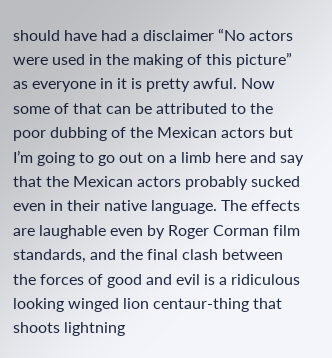should have had a disclaimer “No actors were used in the making of this picture” as everyone in it is pretty awful. Now some of that can be attributed to the poor dubbing of the Mexican actors but I’m going to go out on a limb here and say that the Mexican actors probably sucked even in their native language. The effects are laughable even by Roger Corman film standards, and the final clash between the forces of good and evil is a ridiculous looking winged lion centaur-thing that shoots lightning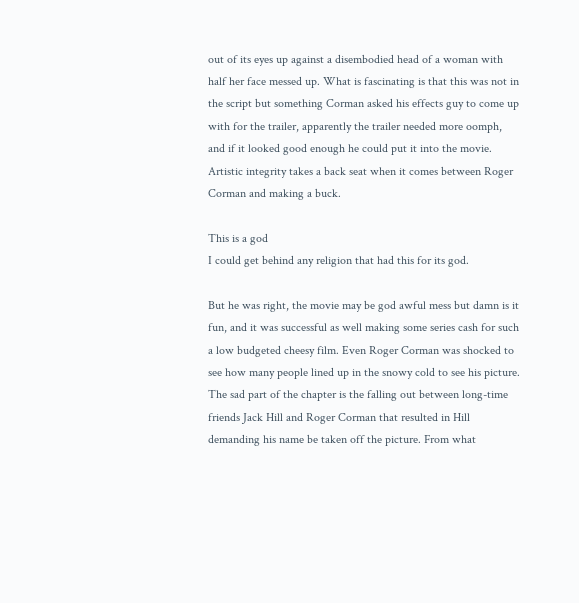out of its eyes up against a disembodied head of a woman with half her face messed up. What is fascinating is that this was not in the script but something Corman asked his effects guy to come up with for the trailer, apparently the trailer needed more oomph, and if it looked good enough he could put it into the movie. Artistic integrity takes a back seat when it comes between Roger Corman and making a buck.

This is a god
I could get behind any religion that had this for its god.

But he was right, the movie may be god awful mess but damn is it fun, and it was successful as well making some series cash for such a low budgeted cheesy film. Even Roger Corman was shocked to see how many people lined up in the snowy cold to see his picture.   The sad part of the chapter is the falling out between long-time friends Jack Hill and Roger Corman that resulted in Hill demanding his name be taken off the picture. From what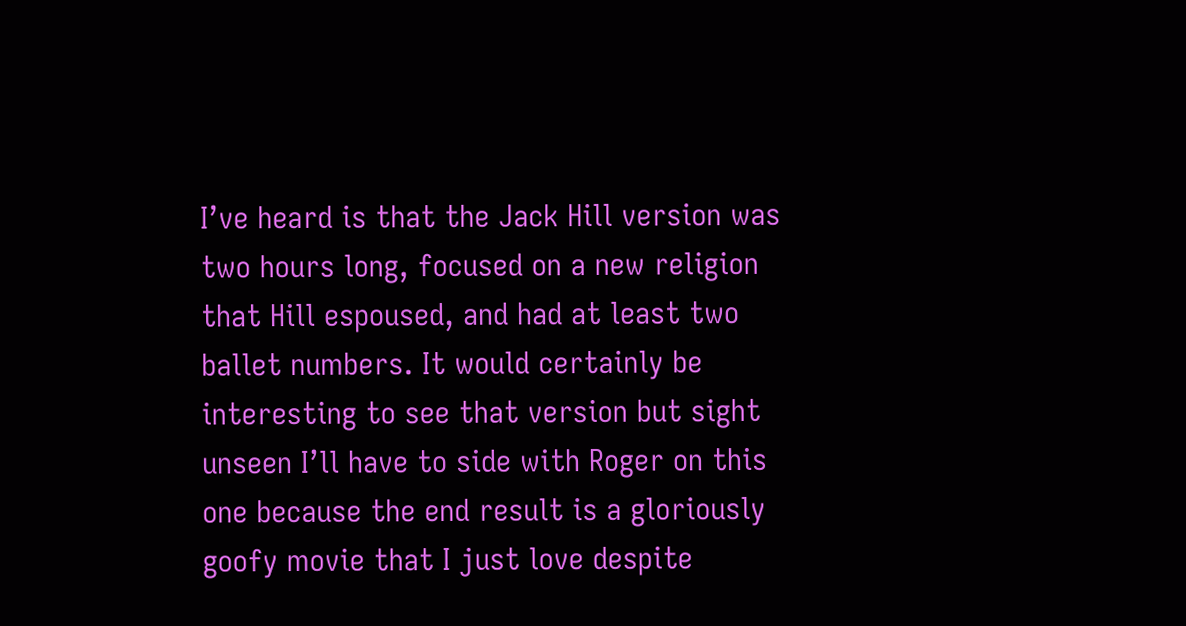I’ve heard is that the Jack Hill version was two hours long, focused on a new religion that Hill espoused, and had at least two ballet numbers. It would certainly be interesting to see that version but sight unseen I’ll have to side with Roger on this one because the end result is a gloriously goofy movie that I just love despite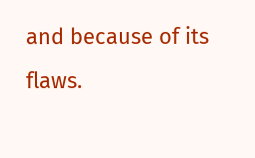and because of its flaws.